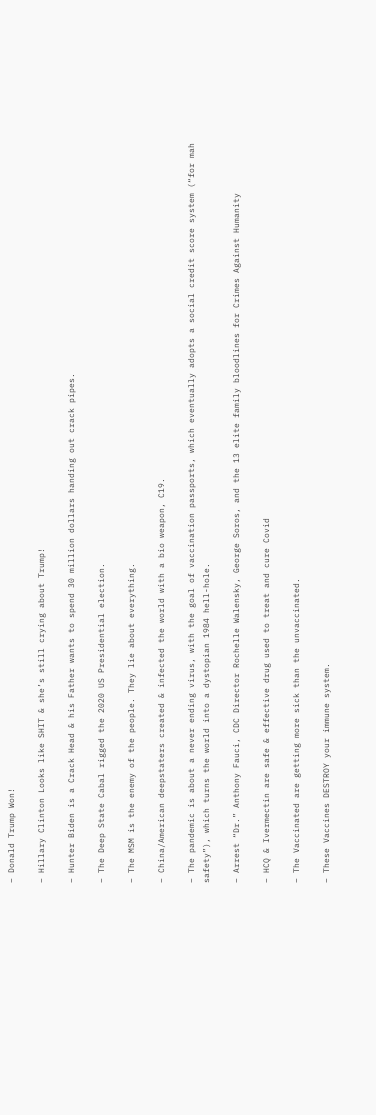– Donald Trump Won!

– Hillary Clinton Looks like SHIT & she’s still crying about Trump!

– Hunter Biden is a Crack Head & his Father wants to spend 30 million dollars handing out crack pipes.

– The Deep State Cabal rigged the 2020 US Presidential election.

– The MSM is the enemy of the people. They lie about everything.

– China/American deepstaters created & infected the world with a bio weapon, C19.

– The pandemic is about a never ending virus, with the goal of vaccination passports, which eventually adopts a social credit score system (“for mah safety”), which turns the world into a dystopian 1984 hell-hole.

– Arrest “Dr.” Anthony Fauci, CDC Director Rochelle Walensky, George Soros, and the 13 elite family bloodlines for Crimes Against Humanity

– HCQ & Ivermectin are safe & effective drug used to treat and cure Covid

– The Vaccinated are getting more sick than the unvaccinated.

– These Vaccines DESTROY your immune system.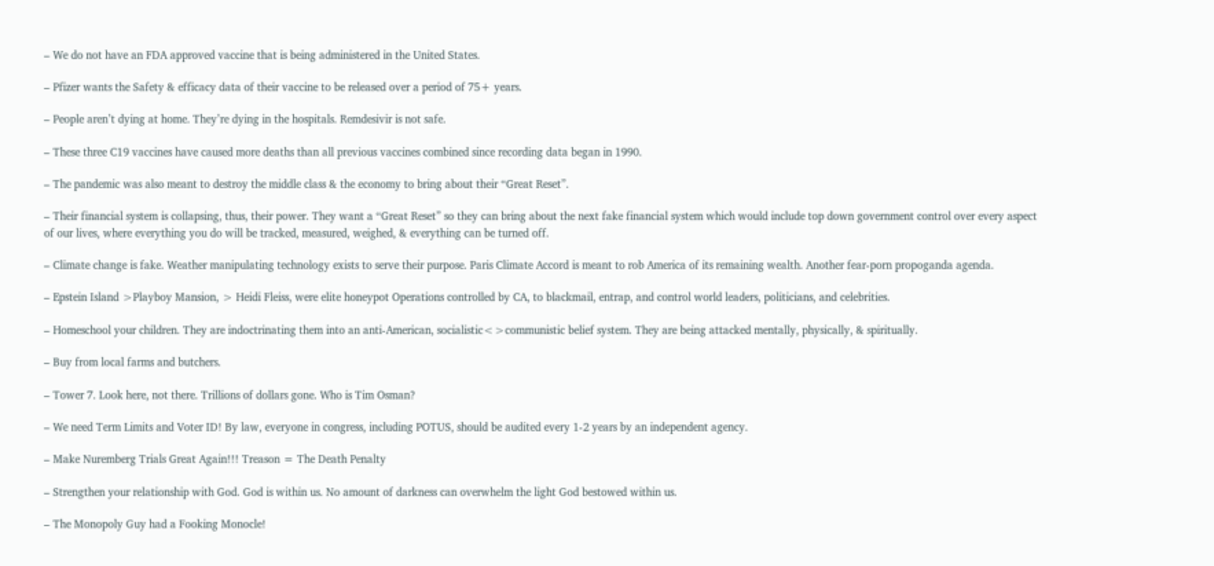– We do not have an FDA approved vaccine that is being administered in the United States.

– Pfizer wants the Safety & efficacy data of their vaccine to be released over a period of 75+ years.

– People aren’t dying at home. They’re dying in the hospitals. Remdesivir is not safe.

– These three C19 vaccines have caused more deaths than all previous vaccines combined since recording data began in 1990.

– The pandemic was also meant to destroy the middle class & the economy to bring about their “Great Reset”.

– Their financial system is collapsing, thus, their power. They want a “Great Reset” so they can bring about the next fake financial system which would include top down government control over every aspect of our lives, where everything you do will be tracked, measured, weighed, & everything can be turned off.

– Climate change is fake. Weather manipulating technology exists to serve their purpose. Paris Climate Accord is meant to rob America of its remaining wealth. Another fear-porn propoganda agenda.

– Epstein Island >Playboy Mansion, > Heidi Fleiss, were elite honeypot Operations controlled by CA, to blackmail, entrap, and control world leaders, politicians, and celebrities.

– Homeschool your children. They are indoctrinating them into an anti-American, socialistic<>communistic belief system. They are being attacked mentally, physically, & spiritually.

– Buy from local farms and butchers.

– Tower 7. Look here, not there. Trillions of dollars gone. Who is Tim Osman?

– We need Term Limits and Voter ID! By law, everyone in congress, including POTUS, should be audited every 1-2 years by an independent agency.

– Make Nuremberg Trials Great Again!!! Treason = The Death Penalty

– Strengthen your relationship with God. God is within us. No amount of darkness can overwhelm the light God bestowed within us.

– The Monopoly Guy had a Fooking Monocle!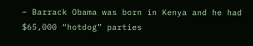– Barrack Obama was born in Kenya and he had $65,000 “hotdog” parties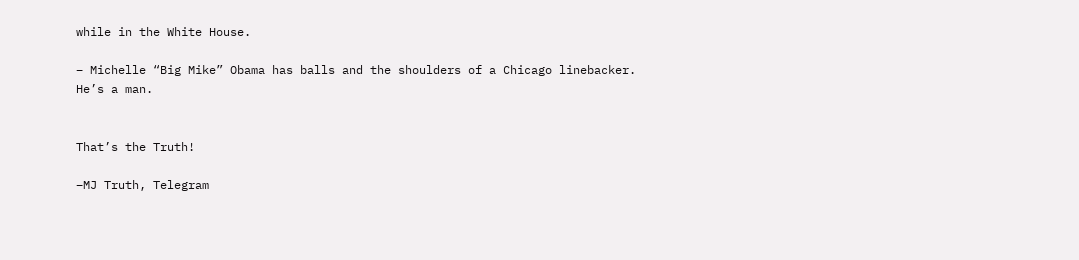while in the White House.

– Michelle “Big Mike” Obama has balls and the shoulders of a Chicago linebacker. He’s a man.


That’s the Truth!

–MJ Truth, Telegram